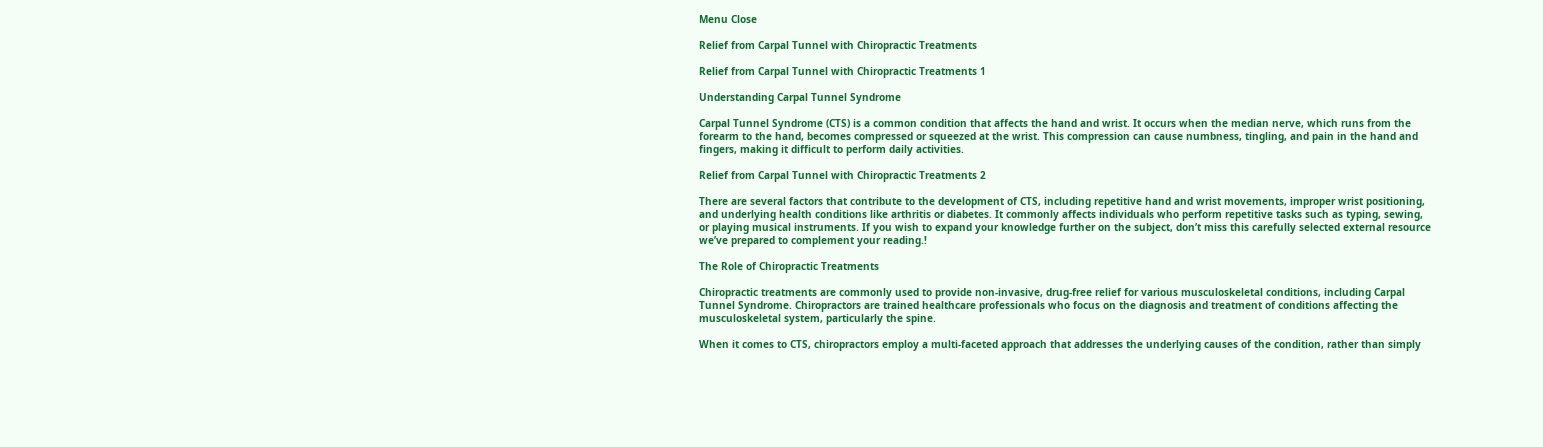Menu Close

Relief from Carpal Tunnel with Chiropractic Treatments

Relief from Carpal Tunnel with Chiropractic Treatments 1

Understanding Carpal Tunnel Syndrome

Carpal Tunnel Syndrome (CTS) is a common condition that affects the hand and wrist. It occurs when the median nerve, which runs from the forearm to the hand, becomes compressed or squeezed at the wrist. This compression can cause numbness, tingling, and pain in the hand and fingers, making it difficult to perform daily activities.

Relief from Carpal Tunnel with Chiropractic Treatments 2

There are several factors that contribute to the development of CTS, including repetitive hand and wrist movements, improper wrist positioning, and underlying health conditions like arthritis or diabetes. It commonly affects individuals who perform repetitive tasks such as typing, sewing, or playing musical instruments. If you wish to expand your knowledge further on the subject, don’t miss this carefully selected external resource we’ve prepared to complement your reading.!

The Role of Chiropractic Treatments

Chiropractic treatments are commonly used to provide non-invasive, drug-free relief for various musculoskeletal conditions, including Carpal Tunnel Syndrome. Chiropractors are trained healthcare professionals who focus on the diagnosis and treatment of conditions affecting the musculoskeletal system, particularly the spine.

When it comes to CTS, chiropractors employ a multi-faceted approach that addresses the underlying causes of the condition, rather than simply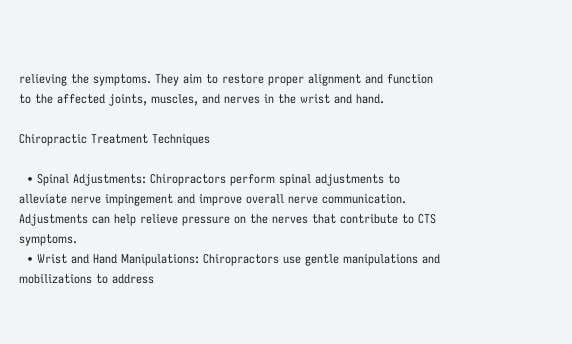relieving the symptoms. They aim to restore proper alignment and function to the affected joints, muscles, and nerves in the wrist and hand.

Chiropractic Treatment Techniques

  • Spinal Adjustments: Chiropractors perform spinal adjustments to alleviate nerve impingement and improve overall nerve communication. Adjustments can help relieve pressure on the nerves that contribute to CTS symptoms.
  • Wrist and Hand Manipulations: Chiropractors use gentle manipulations and mobilizations to address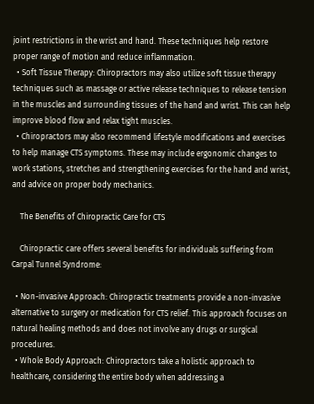joint restrictions in the wrist and hand. These techniques help restore proper range of motion and reduce inflammation.
  • Soft Tissue Therapy: Chiropractors may also utilize soft tissue therapy techniques such as massage or active release techniques to release tension in the muscles and surrounding tissues of the hand and wrist. This can help improve blood flow and relax tight muscles.
  • Chiropractors may also recommend lifestyle modifications and exercises to help manage CTS symptoms. These may include ergonomic changes to work stations, stretches and strengthening exercises for the hand and wrist, and advice on proper body mechanics.

    The Benefits of Chiropractic Care for CTS

    Chiropractic care offers several benefits for individuals suffering from Carpal Tunnel Syndrome:

  • Non-invasive Approach: Chiropractic treatments provide a non-invasive alternative to surgery or medication for CTS relief. This approach focuses on natural healing methods and does not involve any drugs or surgical procedures.
  • Whole Body Approach: Chiropractors take a holistic approach to healthcare, considering the entire body when addressing a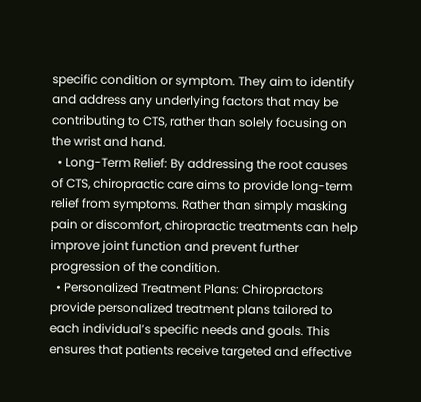specific condition or symptom. They aim to identify and address any underlying factors that may be contributing to CTS, rather than solely focusing on the wrist and hand.
  • Long-Term Relief: By addressing the root causes of CTS, chiropractic care aims to provide long-term relief from symptoms. Rather than simply masking pain or discomfort, chiropractic treatments can help improve joint function and prevent further progression of the condition.
  • Personalized Treatment Plans: Chiropractors provide personalized treatment plans tailored to each individual’s specific needs and goals. This ensures that patients receive targeted and effective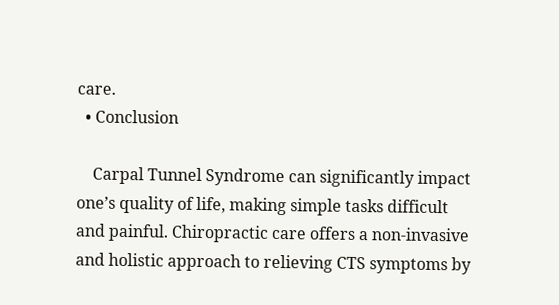care.
  • Conclusion

    Carpal Tunnel Syndrome can significantly impact one’s quality of life, making simple tasks difficult and painful. Chiropractic care offers a non-invasive and holistic approach to relieving CTS symptoms by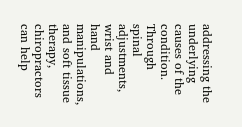addressing the underlying causes of the condition. Through spinal adjustments, wrist and hand manipulations, and soft tissue therapy, chiropractors can help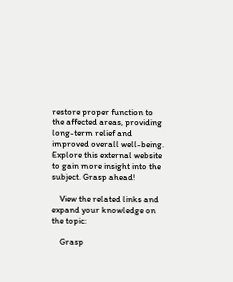restore proper function to the affected areas, providing long-term relief and improved overall well-being. Explore this external website to gain more insight into the subject. Grasp ahead!

    View the related links and expand your knowledge on the topic:

    Grasp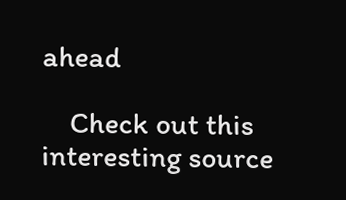ahead

    Check out this interesting source